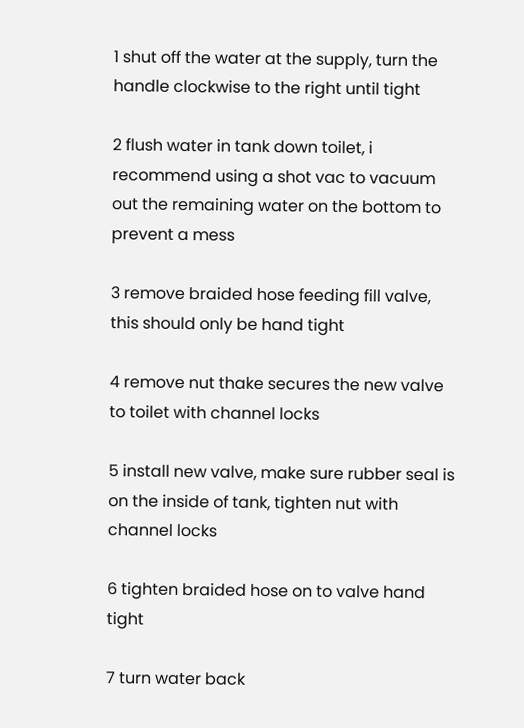1 shut off the water at the supply, turn the handle clockwise to the right until tight

2 flush water in tank down toilet, i recommend using a shot vac to vacuum out the remaining water on the bottom to prevent a mess

3 remove braided hose feeding fill valve, this should only be hand tight

4 remove nut thake secures the new valve to toilet with channel locks

5 install new valve, make sure rubber seal is on the inside of tank, tighten nut with channel locks

6 tighten braided hose on to valve hand tight

7 turn water back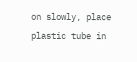on slowly, place plastic tube in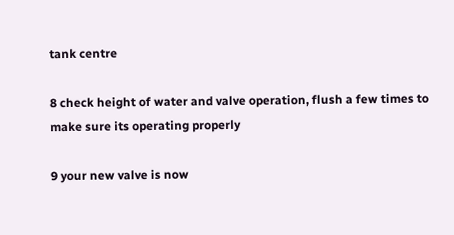tank centre

8 check height of water and valve operation, flush a few times to make sure its operating properly

9 your new valve is now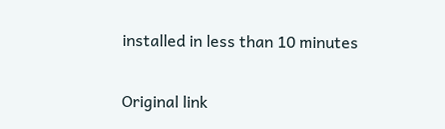installed in less than 10 minutes

Original link